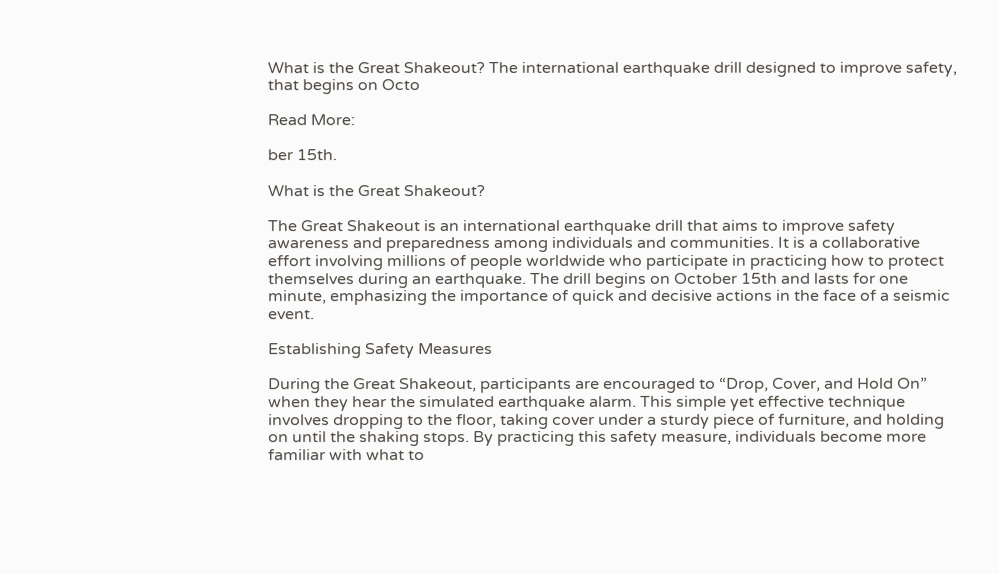What is the Great Shakeout? The international earthquake drill designed to improve safety, that begins on Octo

Read More:

ber 15th.

What is the Great Shakeout?

The Great Shakeout is an international earthquake drill that aims to improve safety awareness and preparedness among individuals and communities. It is a collaborative effort involving millions of people worldwide who participate in practicing how to protect themselves during an earthquake. The drill begins on October 15th and lasts for one minute, emphasizing the importance of quick and decisive actions in the face of a seismic event.

Establishing Safety Measures

During the Great Shakeout, participants are encouraged to “Drop, Cover, and Hold On” when they hear the simulated earthquake alarm. This simple yet effective technique involves dropping to the floor, taking cover under a sturdy piece of furniture, and holding on until the shaking stops. By practicing this safety measure, individuals become more familiar with what to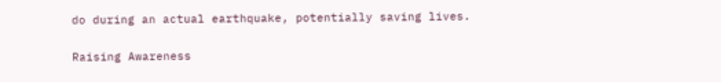do during an actual earthquake, potentially saving lives.

Raising Awareness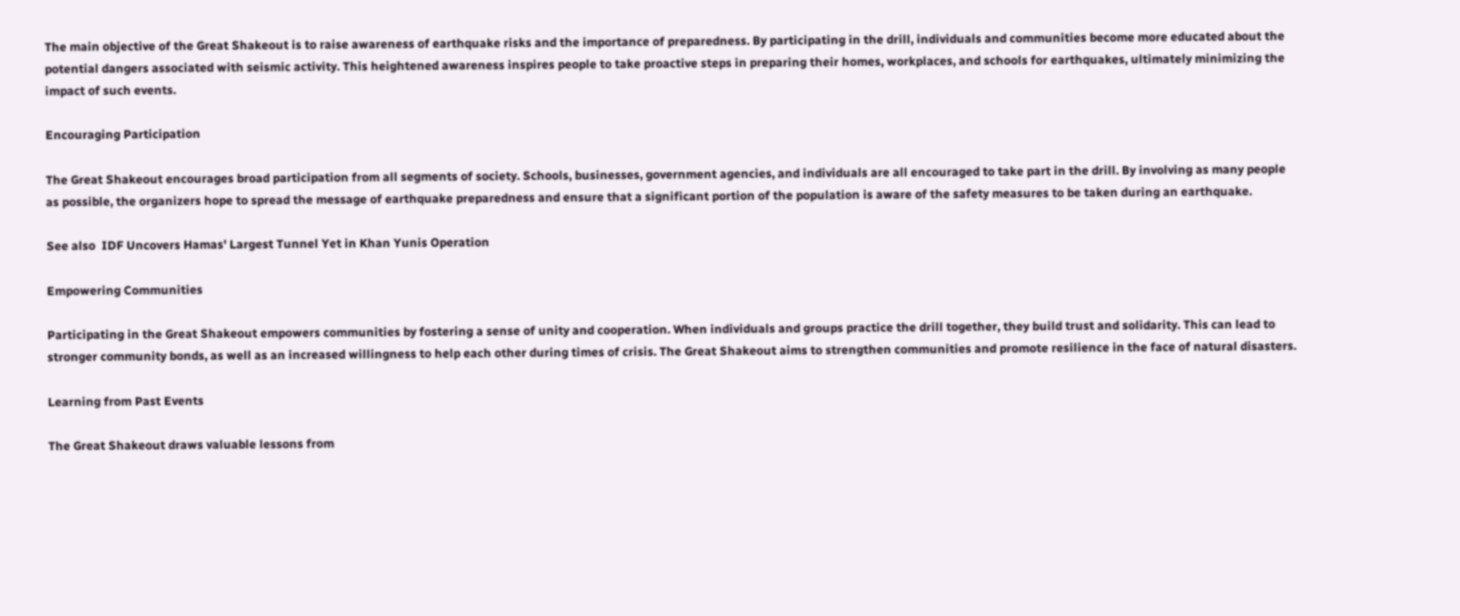The main objective of the Great Shakeout is to raise awareness of earthquake risks and the importance of preparedness. By participating in the drill, individuals and communities become more educated about the potential dangers associated with seismic activity. This heightened awareness inspires people to take proactive steps in preparing their homes, workplaces, and schools for earthquakes, ultimately minimizing the impact of such events.

Encouraging Participation

The Great Shakeout encourages broad participation from all segments of society. Schools, businesses, government agencies, and individuals are all encouraged to take part in the drill. By involving as many people as possible, the organizers hope to spread the message of earthquake preparedness and ensure that a significant portion of the population is aware of the safety measures to be taken during an earthquake.

See also  IDF Uncovers Hamas' Largest Tunnel Yet in Khan Yunis Operation

Empowering Communities

Participating in the Great Shakeout empowers communities by fostering a sense of unity and cooperation. When individuals and groups practice the drill together, they build trust and solidarity. This can lead to stronger community bonds, as well as an increased willingness to help each other during times of crisis. The Great Shakeout aims to strengthen communities and promote resilience in the face of natural disasters.

Learning from Past Events

The Great Shakeout draws valuable lessons from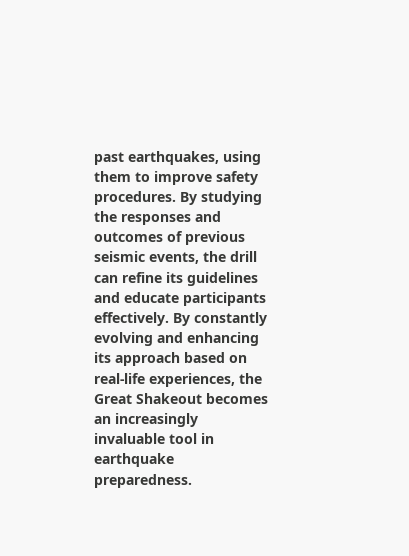past earthquakes, using them to improve safety procedures. By studying the responses and outcomes of previous seismic events, the drill can refine its guidelines and educate participants effectively. By constantly evolving and enhancing its approach based on real-life experiences, the Great Shakeout becomes an increasingly invaluable tool in earthquake preparedness.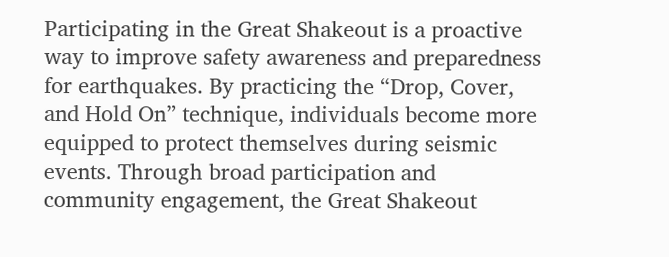Participating in the Great Shakeout is a proactive way to improve safety awareness and preparedness for earthquakes. By practicing the “Drop, Cover, and Hold On” technique, individuals become more equipped to protect themselves during seismic events. Through broad participation and community engagement, the Great Shakeout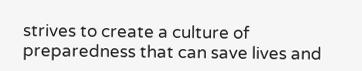strives to create a culture of preparedness that can save lives and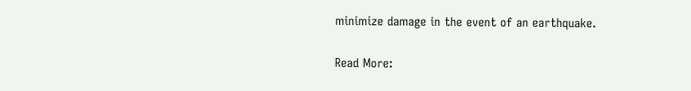minimize damage in the event of an earthquake.

Read More: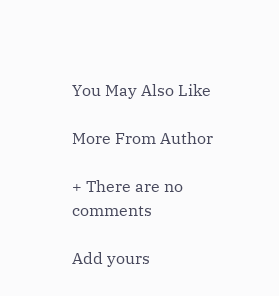You May Also Like

More From Author

+ There are no comments

Add yours